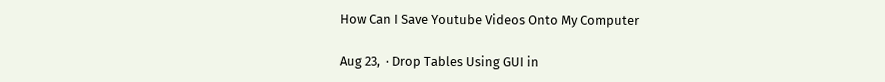How Can I Save Youtube Videos Onto My Computer

Aug 23,  · Drop Tables Using GUI in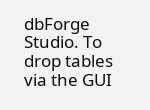dbForge Studio. To drop tables via the GUI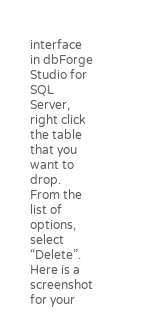interface in dbForge Studio for SQL Server, right click the table that you want to drop. From the list of options, select “Delete”. Here is a screenshot for your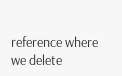reference where we delete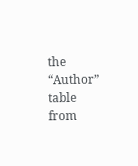the “Author” table from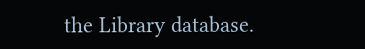the Library database.